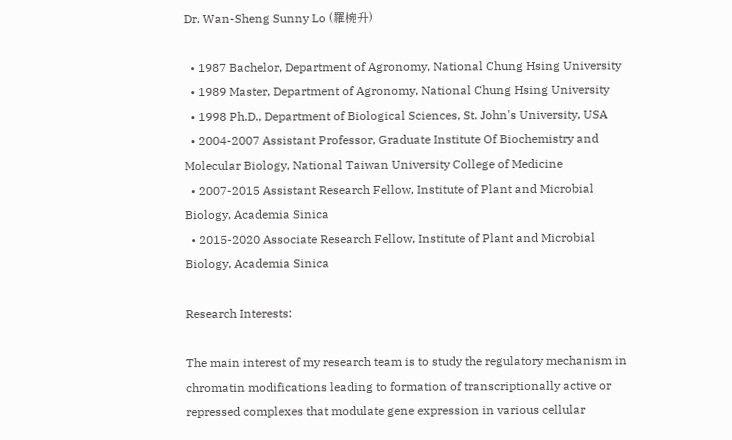Dr. Wan-Sheng Sunny Lo (羅椀升)

  • 1987 Bachelor, Department of Agronomy, National Chung Hsing University
  • 1989 Master, Department of Agronomy, National Chung Hsing University
  • 1998 Ph.D., Department of Biological Sciences, St. John's University, USA
  • 2004-2007 Assistant Professor, Graduate Institute Of Biochemistry and Molecular Biology, National Taiwan University College of Medicine
  • 2007-2015 Assistant Research Fellow, Institute of Plant and Microbial Biology, Academia Sinica
  • 2015-2020 Associate Research Fellow, Institute of Plant and Microbial Biology, Academia Sinica

Research Interests:

The main interest of my research team is to study the regulatory mechanism in chromatin modifications leading to formation of transcriptionally active or repressed complexes that modulate gene expression in various cellular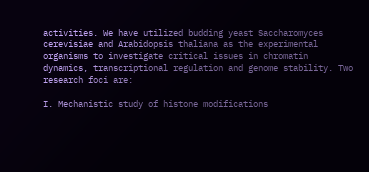activities. We have utilized budding yeast Saccharomyces cerevisiae and Arabidopsis thaliana as the experimental organisms to investigate critical issues in chromatin dynamics, transcriptional regulation and genome stability. Two research foci are:

I. Mechanistic study of histone modifications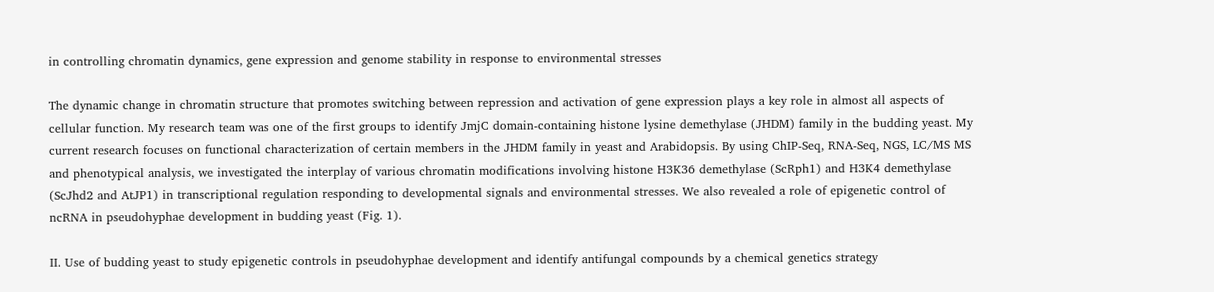in controlling chromatin dynamics, gene expression and genome stability in response to environmental stresses

The dynamic change in chromatin structure that promotes switching between repression and activation of gene expression plays a key role in almost all aspects of cellular function. My research team was one of the first groups to identify JmjC domain-containing histone lysine demethylase (JHDM) family in the budding yeast. My current research focuses on functional characterization of certain members in the JHDM family in yeast and Arabidopsis. By using ChIP-Seq, RNA-Seq, NGS, LC/MS MS and phenotypical analysis, we investigated the interplay of various chromatin modifications involving histone H3K36 demethylase (ScRph1) and H3K4 demethylase (ScJhd2 and AtJP1) in transcriptional regulation responding to developmental signals and environmental stresses. We also revealed a role of epigenetic control of ncRNA in pseudohyphae development in budding yeast (Fig. 1).

II. Use of budding yeast to study epigenetic controls in pseudohyphae development and identify antifungal compounds by a chemical genetics strategy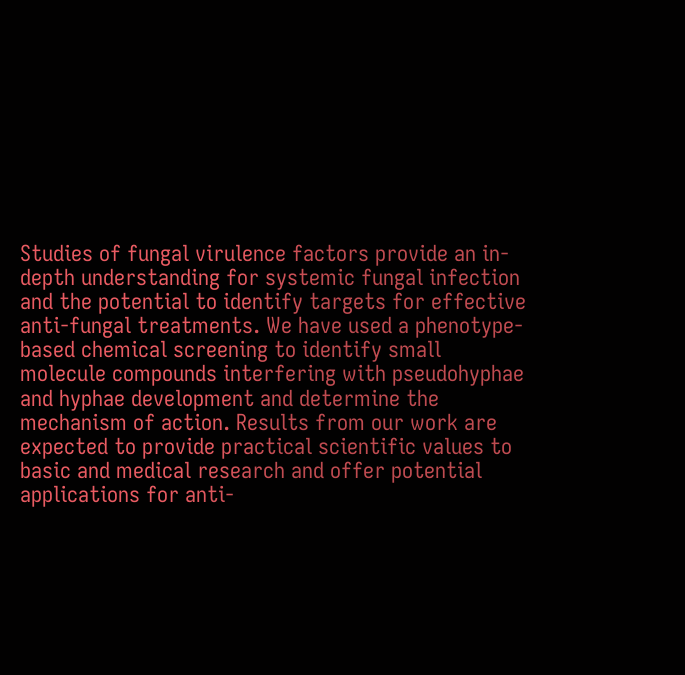Studies of fungal virulence factors provide an in-depth understanding for systemic fungal infection and the potential to identify targets for effective anti-fungal treatments. We have used a phenotype-based chemical screening to identify small molecule compounds interfering with pseudohyphae and hyphae development and determine the mechanism of action. Results from our work are expected to provide practical scientific values to basic and medical research and offer potential applications for anti-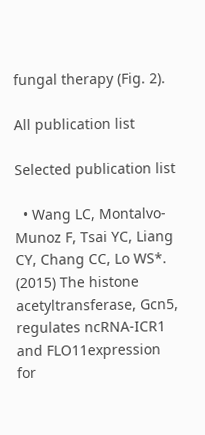fungal therapy (Fig. 2).

All publication list

Selected publication list

  • Wang LC, Montalvo-Munoz F, Tsai YC, Liang CY, Chang CC, Lo WS*. (2015) The histone acetyltransferase, Gcn5, regulates ncRNA-ICR1 and FLO11expression for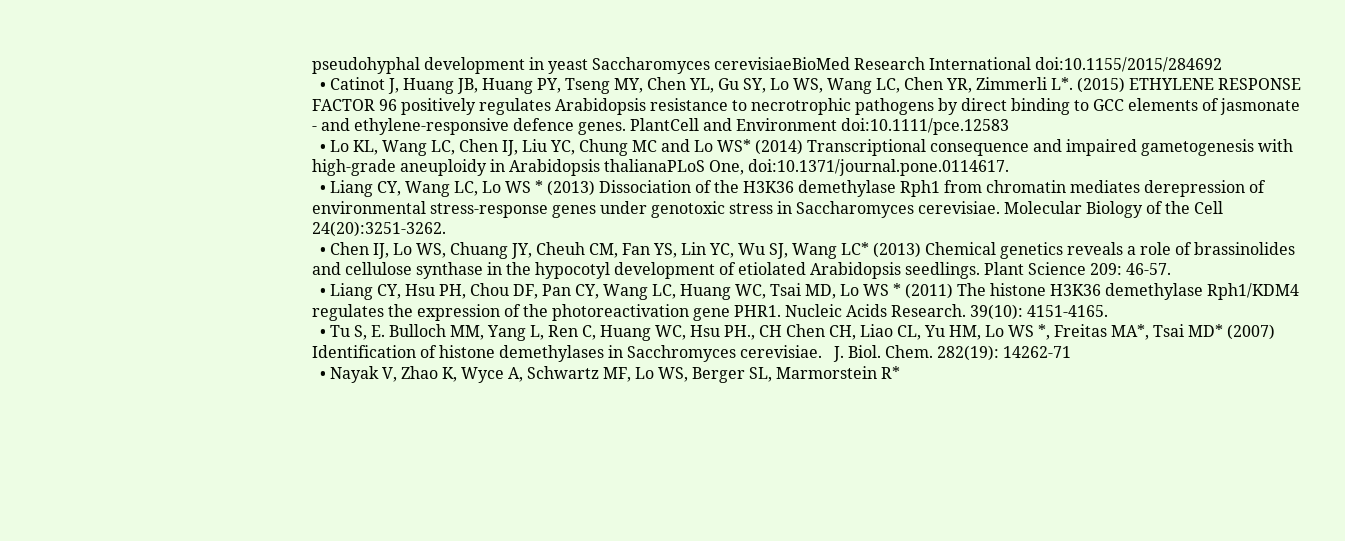pseudohyphal development in yeast Saccharomyces cerevisiaeBioMed Research International doi:10.1155/2015/284692
  • Catinot J, Huang JB, Huang PY, Tseng MY, Chen YL, Gu SY, Lo WS, Wang LC, Chen YR, Zimmerli L*. (2015) ETHYLENE RESPONSE FACTOR 96 positively regulates Arabidopsis resistance to necrotrophic pathogens by direct binding to GCC elements of jasmonate - and ethylene-responsive defence genes. PlantCell and Environment doi:10.1111/pce.12583
  • Lo KL, Wang LC, Chen IJ, Liu YC, Chung MC and Lo WS* (2014) Transcriptional consequence and impaired gametogenesis with high-grade aneuploidy in Arabidopsis thalianaPLoS One, doi:10.1371/journal.pone.0114617.
  • Liang CY, Wang LC, Lo WS * (2013) Dissociation of the H3K36 demethylase Rph1 from chromatin mediates derepression of environmental stress-response genes under genotoxic stress in Saccharomyces cerevisiae. Molecular Biology of the Cell 24(20):3251-3262.
  • Chen IJ, Lo WS, Chuang JY, Cheuh CM, Fan YS, Lin YC, Wu SJ, Wang LC* (2013) Chemical genetics reveals a role of brassinolides and cellulose synthase in the hypocotyl development of etiolated Arabidopsis seedlings. Plant Science 209: 46-57.
  • Liang CY, Hsu PH, Chou DF, Pan CY, Wang LC, Huang WC, Tsai MD, Lo WS * (2011) The histone H3K36 demethylase Rph1/KDM4 regulates the expression of the photoreactivation gene PHR1. Nucleic Acids Research. 39(10): 4151-4165.
  • Tu S, E. Bulloch MM, Yang L, Ren C, Huang WC, Hsu PH., CH Chen CH, Liao CL, Yu HM, Lo WS *, Freitas MA*, Tsai MD* (2007) Identification of histone demethylases in Sacchromyces cerevisiae.   J. Biol. Chem. 282(19): 14262-71
  • Nayak V, Zhao K, Wyce A, Schwartz MF, Lo WS, Berger SL, Marmorstein R*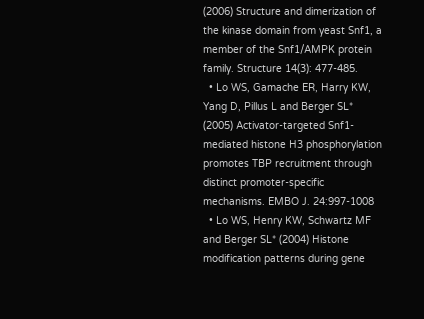(2006) Structure and dimerization of the kinase domain from yeast Snf1, a member of the Snf1/AMPK protein family. Structure 14(3): 477-485.
  • Lo WS, Gamache ER, Harry KW, Yang D, Pillus L and Berger SL* (2005) Activator-targeted Snf1-mediated histone H3 phosphorylation promotes TBP recruitment through distinct promoter-specific mechanisms. EMBO J. 24:997-1008
  • Lo WS, Henry KW, Schwartz MF and Berger SL* (2004) Histone modification patterns during gene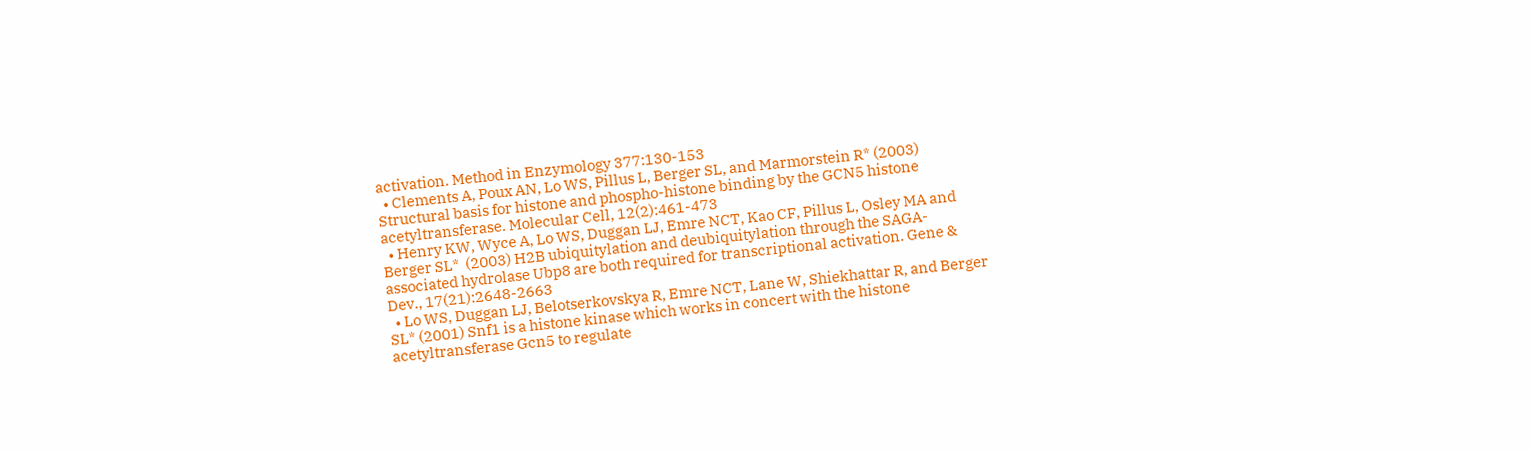activation. Method in Enzymology 377:130-153
  • Clements A, Poux AN, Lo WS, Pillus L, Berger SL, and Marmorstein R* (2003) Structural basis for histone and phospho-histone binding by the GCN5 histone acetyltransferase. Molecular Cell, 12(2):461-473
  • Henry KW, Wyce A, Lo WS, Duggan LJ, Emre NCT, Kao CF, Pillus L, Osley MA and Berger SL*  (2003) H2B ubiquitylation and deubiquitylation through the SAGA-associated hydrolase Ubp8 are both required for transcriptional activation. Gene & Dev., 17(21):2648-2663
  • Lo WS, Duggan LJ, Belotserkovskya R, Emre NCT, Lane W, Shiekhattar R, and Berger SL* (2001) Snf1 is a histone kinase which works in concert with the histone acetyltransferase Gcn5 to regulate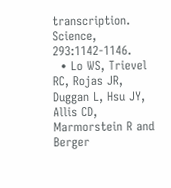transcription. Science, 293:1142-1146.
  • Lo WS, Trievel RC, Rojas JR, Duggan L, Hsu JY, Allis CD, Marmorstein R and Berger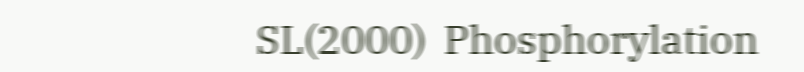SL(2000)  Phosphorylation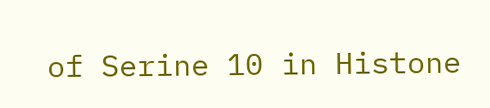of Serine 10 in Histone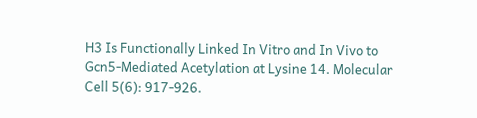H3 Is Functionally Linked In Vitro and In Vivo to Gcn5-Mediated Acetylation at Lysine 14. Molecular Cell 5(6): 917-926.